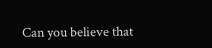Can you believe that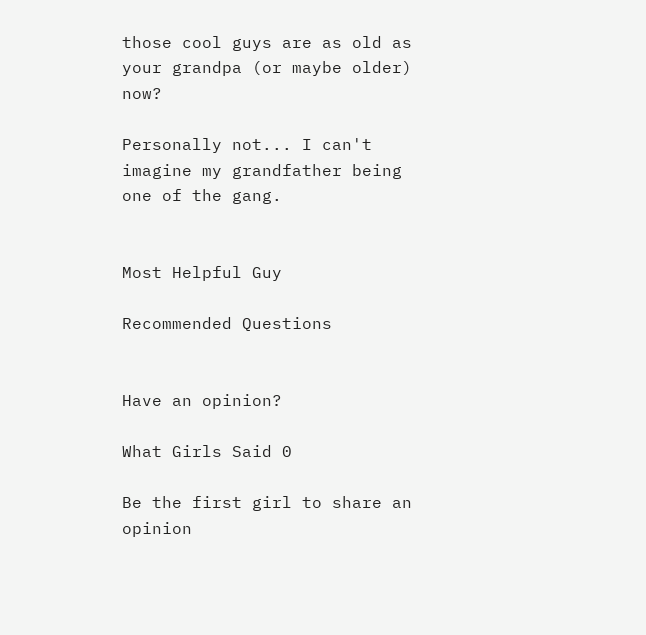those cool guys are as old as your grandpa (or maybe older) now?

Personally not... I can't imagine my grandfather being one of the gang.


Most Helpful Guy

Recommended Questions


Have an opinion?

What Girls Said 0

Be the first girl to share an opinion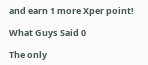and earn 1 more Xper point!

What Guys Said 0

The only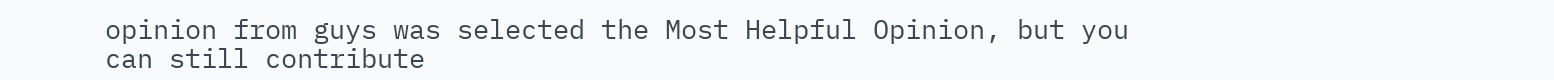opinion from guys was selected the Most Helpful Opinion, but you can still contribute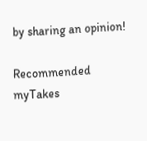by sharing an opinion!

Recommended myTakes